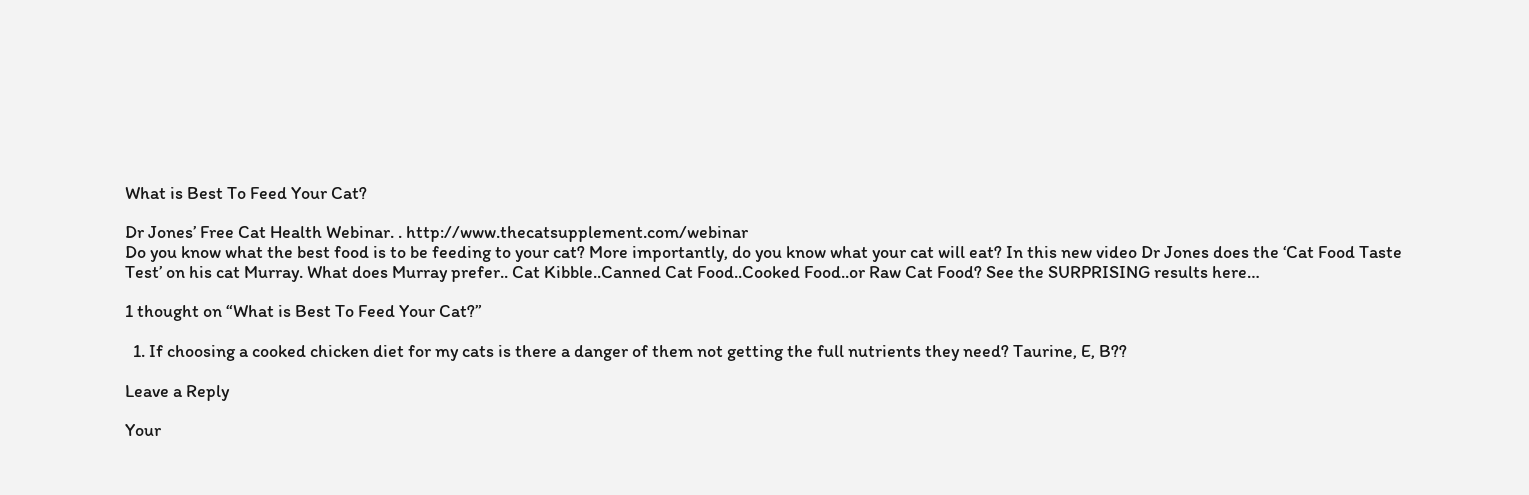What is Best To Feed Your Cat?

Dr Jones’ Free Cat Health Webinar. . http://www.thecatsupplement.com/webinar
Do you know what the best food is to be feeding to your cat? More importantly, do you know what your cat will eat? In this new video Dr Jones does the ‘Cat Food Taste Test’ on his cat Murray. What does Murray prefer.. Cat Kibble..Canned Cat Food..Cooked Food..or Raw Cat Food? See the SURPRISING results here…

1 thought on “What is Best To Feed Your Cat?”

  1. If choosing a cooked chicken diet for my cats is there a danger of them not getting the full nutrients they need? Taurine, E, B??

Leave a Reply

Your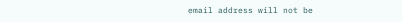email address will not be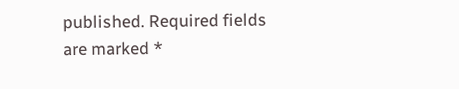published. Required fields are marked *